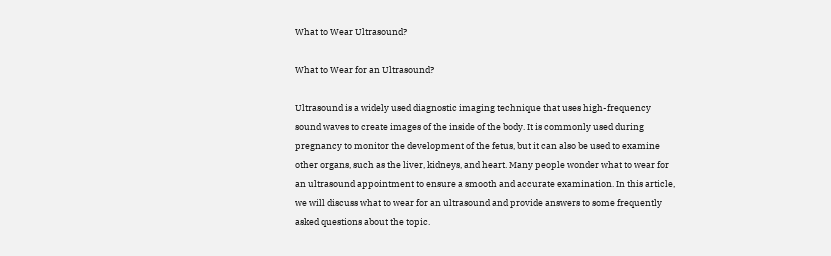What to Wear Ultrasound?

What to Wear for an Ultrasound?

Ultrasound is a widely used diagnostic imaging technique that uses high-frequency sound waves to create images of the inside of the body. It is commonly used during pregnancy to monitor the development of the fetus, but it can also be used to examine other organs, such as the liver, kidneys, and heart. Many people wonder what to wear for an ultrasound appointment to ensure a smooth and accurate examination. In this article, we will discuss what to wear for an ultrasound and provide answers to some frequently asked questions about the topic.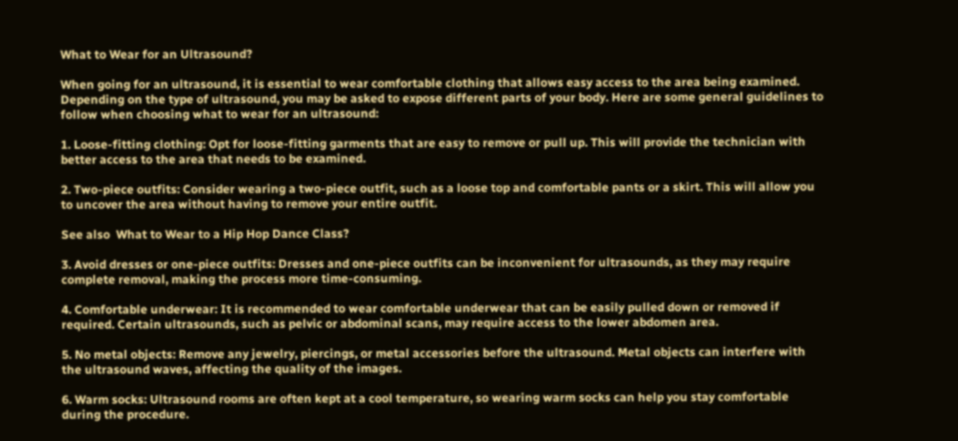What to Wear for an Ultrasound?

When going for an ultrasound, it is essential to wear comfortable clothing that allows easy access to the area being examined. Depending on the type of ultrasound, you may be asked to expose different parts of your body. Here are some general guidelines to follow when choosing what to wear for an ultrasound:

1. Loose-fitting clothing: Opt for loose-fitting garments that are easy to remove or pull up. This will provide the technician with better access to the area that needs to be examined.

2. Two-piece outfits: Consider wearing a two-piece outfit, such as a loose top and comfortable pants or a skirt. This will allow you to uncover the area without having to remove your entire outfit.

See also  What to Wear to a Hip Hop Dance Class?

3. Avoid dresses or one-piece outfits: Dresses and one-piece outfits can be inconvenient for ultrasounds, as they may require complete removal, making the process more time-consuming.

4. Comfortable underwear: It is recommended to wear comfortable underwear that can be easily pulled down or removed if required. Certain ultrasounds, such as pelvic or abdominal scans, may require access to the lower abdomen area.

5. No metal objects: Remove any jewelry, piercings, or metal accessories before the ultrasound. Metal objects can interfere with the ultrasound waves, affecting the quality of the images.

6. Warm socks: Ultrasound rooms are often kept at a cool temperature, so wearing warm socks can help you stay comfortable during the procedure.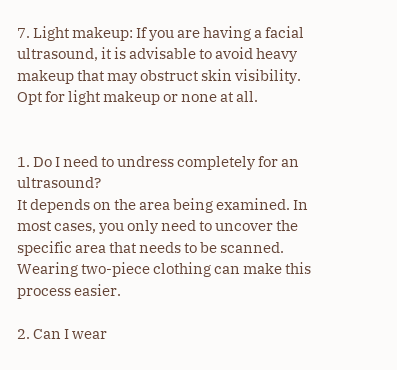7. Light makeup: If you are having a facial ultrasound, it is advisable to avoid heavy makeup that may obstruct skin visibility. Opt for light makeup or none at all.


1. Do I need to undress completely for an ultrasound?
It depends on the area being examined. In most cases, you only need to uncover the specific area that needs to be scanned. Wearing two-piece clothing can make this process easier.

2. Can I wear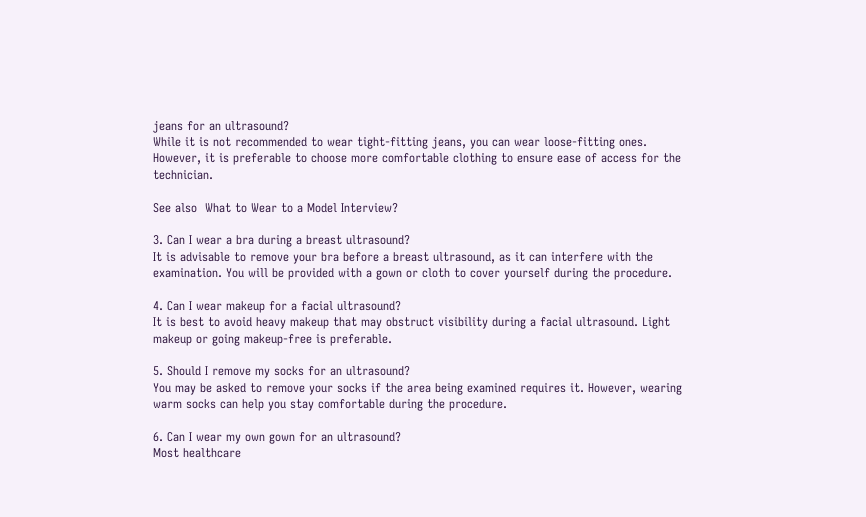jeans for an ultrasound?
While it is not recommended to wear tight-fitting jeans, you can wear loose-fitting ones. However, it is preferable to choose more comfortable clothing to ensure ease of access for the technician.

See also  What to Wear to a Model Interview?

3. Can I wear a bra during a breast ultrasound?
It is advisable to remove your bra before a breast ultrasound, as it can interfere with the examination. You will be provided with a gown or cloth to cover yourself during the procedure.

4. Can I wear makeup for a facial ultrasound?
It is best to avoid heavy makeup that may obstruct visibility during a facial ultrasound. Light makeup or going makeup-free is preferable.

5. Should I remove my socks for an ultrasound?
You may be asked to remove your socks if the area being examined requires it. However, wearing warm socks can help you stay comfortable during the procedure.

6. Can I wear my own gown for an ultrasound?
Most healthcare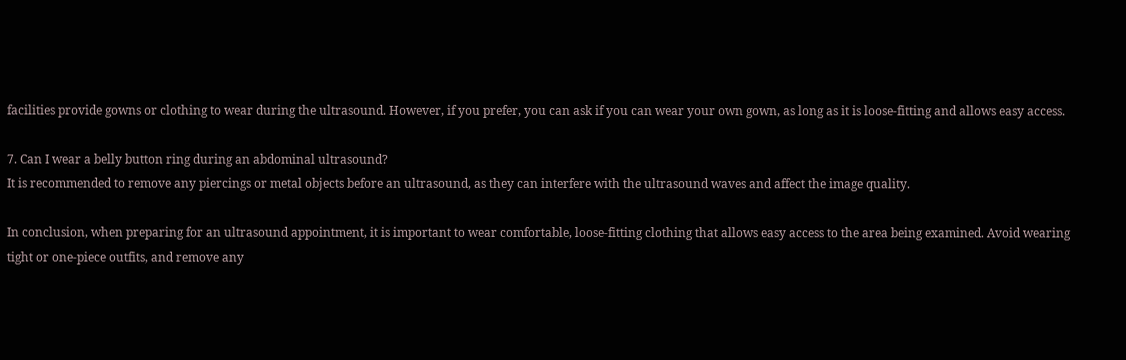facilities provide gowns or clothing to wear during the ultrasound. However, if you prefer, you can ask if you can wear your own gown, as long as it is loose-fitting and allows easy access.

7. Can I wear a belly button ring during an abdominal ultrasound?
It is recommended to remove any piercings or metal objects before an ultrasound, as they can interfere with the ultrasound waves and affect the image quality.

In conclusion, when preparing for an ultrasound appointment, it is important to wear comfortable, loose-fitting clothing that allows easy access to the area being examined. Avoid wearing tight or one-piece outfits, and remove any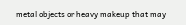metal objects or heavy makeup that may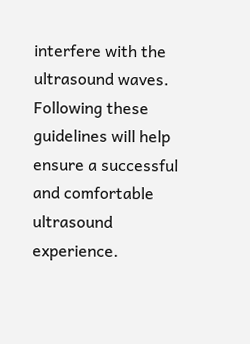interfere with the ultrasound waves. Following these guidelines will help ensure a successful and comfortable ultrasound experience.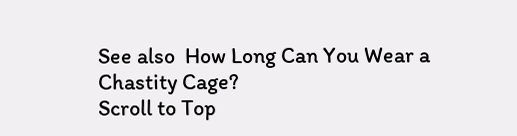See also  How Long Can You Wear a Chastity Cage?
Scroll to Top